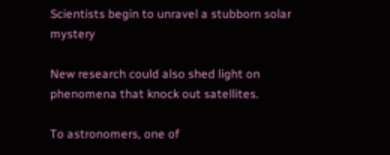Scientists begin to unravel a stubborn solar mystery

New research could also shed light on phenomena that knock out satellites.

To astronomers, one of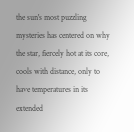the sun's most puzzling mysteries has centered on why the star, fiercely hot at its core, cools with distance, only to have temperatures in its extended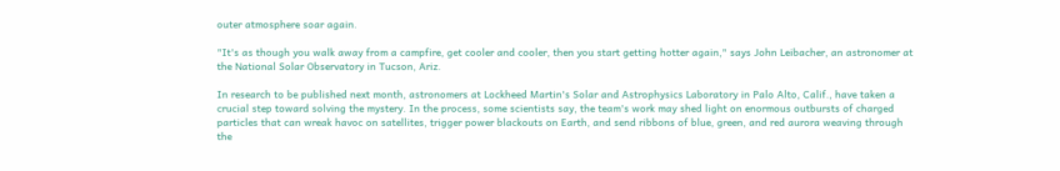outer atmosphere soar again.

"It's as though you walk away from a campfire, get cooler and cooler, then you start getting hotter again," says John Leibacher, an astronomer at the National Solar Observatory in Tucson, Ariz.

In research to be published next month, astronomers at Lockheed Martin's Solar and Astrophysics Laboratory in Palo Alto, Calif., have taken a crucial step toward solving the mystery. In the process, some scientists say, the team's work may shed light on enormous outbursts of charged particles that can wreak havoc on satellites, trigger power blackouts on Earth, and send ribbons of blue, green, and red aurora weaving through the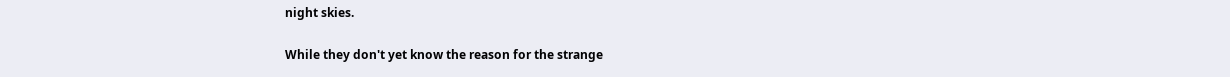night skies.

While they don't yet know the reason for the strange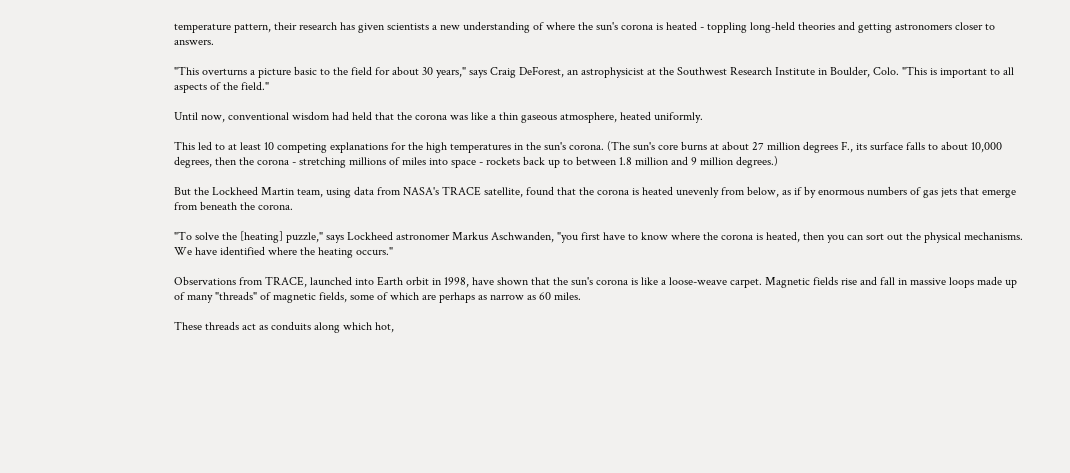temperature pattern, their research has given scientists a new understanding of where the sun's corona is heated - toppling long-held theories and getting astronomers closer to answers.

"This overturns a picture basic to the field for about 30 years," says Craig DeForest, an astrophysicist at the Southwest Research Institute in Boulder, Colo. "This is important to all aspects of the field."

Until now, conventional wisdom had held that the corona was like a thin gaseous atmosphere, heated uniformly.

This led to at least 10 competing explanations for the high temperatures in the sun's corona. (The sun's core burns at about 27 million degrees F., its surface falls to about 10,000 degrees, then the corona - stretching millions of miles into space - rockets back up to between 1.8 million and 9 million degrees.)

But the Lockheed Martin team, using data from NASA's TRACE satellite, found that the corona is heated unevenly from below, as if by enormous numbers of gas jets that emerge from beneath the corona.

"To solve the [heating] puzzle," says Lockheed astronomer Markus Aschwanden, "you first have to know where the corona is heated, then you can sort out the physical mechanisms. We have identified where the heating occurs."

Observations from TRACE, launched into Earth orbit in 1998, have shown that the sun's corona is like a loose-weave carpet. Magnetic fields rise and fall in massive loops made up of many "threads" of magnetic fields, some of which are perhaps as narrow as 60 miles.

These threads act as conduits along which hot,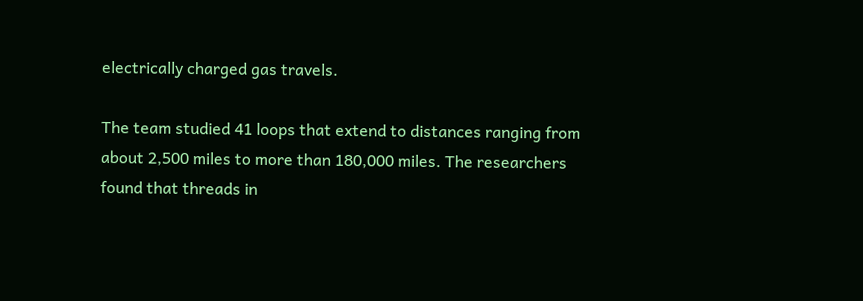electrically charged gas travels.

The team studied 41 loops that extend to distances ranging from about 2,500 miles to more than 180,000 miles. The researchers found that threads in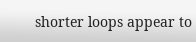shorter loops appear to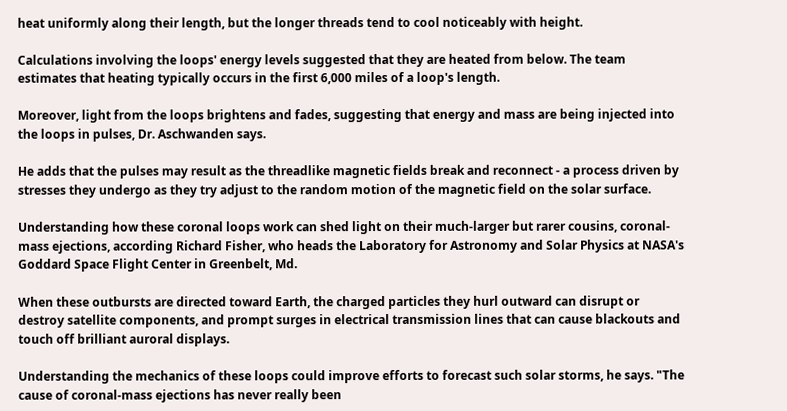heat uniformly along their length, but the longer threads tend to cool noticeably with height.

Calculations involving the loops' energy levels suggested that they are heated from below. The team estimates that heating typically occurs in the first 6,000 miles of a loop's length.

Moreover, light from the loops brightens and fades, suggesting that energy and mass are being injected into the loops in pulses, Dr. Aschwanden says.

He adds that the pulses may result as the threadlike magnetic fields break and reconnect - a process driven by stresses they undergo as they try adjust to the random motion of the magnetic field on the solar surface.

Understanding how these coronal loops work can shed light on their much-larger but rarer cousins, coronal-mass ejections, according Richard Fisher, who heads the Laboratory for Astronomy and Solar Physics at NASA's Goddard Space Flight Center in Greenbelt, Md.

When these outbursts are directed toward Earth, the charged particles they hurl outward can disrupt or destroy satellite components, and prompt surges in electrical transmission lines that can cause blackouts and touch off brilliant auroral displays.

Understanding the mechanics of these loops could improve efforts to forecast such solar storms, he says. "The cause of coronal-mass ejections has never really been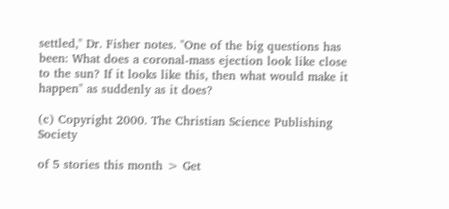settled," Dr. Fisher notes. "One of the big questions has been: What does a coronal-mass ejection look like close to the sun? If it looks like this, then what would make it happen" as suddenly as it does?

(c) Copyright 2000. The Christian Science Publishing Society

of 5 stories this month > Get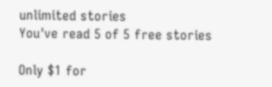unlimited stories
You've read 5 of 5 free stories

Only $1 for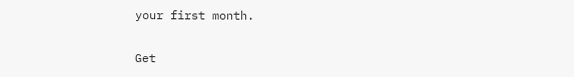your first month.

Get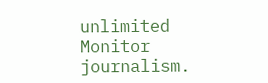unlimited Monitor journalism.